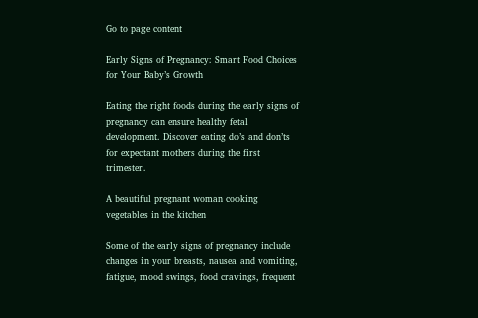Go to page content

Early Signs of Pregnancy: Smart Food Choices for Your Baby’s Growth

Eating the right foods during the early signs of pregnancy can ensure healthy fetal development. Discover eating do’s and don’ts for expectant mothers during the first trimester.

A beautiful pregnant woman cooking vegetables in the kitchen

Some of the early signs of pregnancy include changes in your breasts, nausea and vomiting, fatigue, mood swings, food cravings, frequent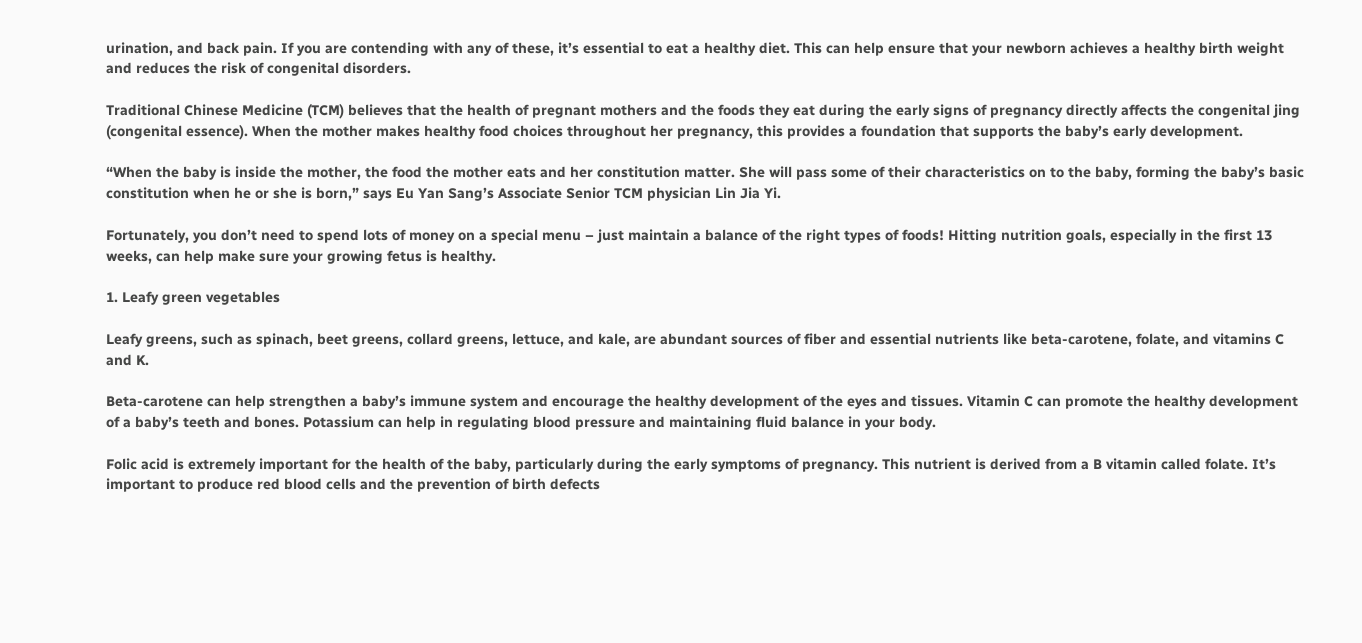urination, and back pain. If you are contending with any of these, it’s essential to eat a healthy diet. This can help ensure that your newborn achieves a healthy birth weight and reduces the risk of congenital disorders.

Traditional Chinese Medicine (TCM) believes that the health of pregnant mothers and the foods they eat during the early signs of pregnancy directly affects the congenital jing (congenital essence). When the mother makes healthy food choices throughout her pregnancy, this provides a foundation that supports the baby’s early development.

“When the baby is inside the mother, the food the mother eats and her constitution matter. She will pass some of their characteristics on to the baby, forming the baby’s basic constitution when he or she is born,” says Eu Yan Sang’s Associate Senior TCM physician Lin Jia Yi.

Fortunately, you don’t need to spend lots of money on a special menu – just maintain a balance of the right types of foods! Hitting nutrition goals, especially in the first 13 weeks, can help make sure your growing fetus is healthy.

1. Leafy green vegetables

Leafy greens, such as spinach, beet greens, collard greens, lettuce, and kale, are abundant sources of fiber and essential nutrients like beta-carotene, folate, and vitamins C and K.

Beta-carotene can help strengthen a baby’s immune system and encourage the healthy development of the eyes and tissues. Vitamin C can promote the healthy development of a baby’s teeth and bones. Potassium can help in regulating blood pressure and maintaining fluid balance in your body.

Folic acid is extremely important for the health of the baby, particularly during the early symptoms of pregnancy. This nutrient is derived from a B vitamin called folate. It’s important to produce red blood cells and the prevention of birth defects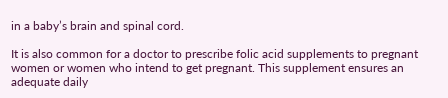in a baby’s brain and spinal cord.

It is also common for a doctor to prescribe folic acid supplements to pregnant women or women who intend to get pregnant. This supplement ensures an adequate daily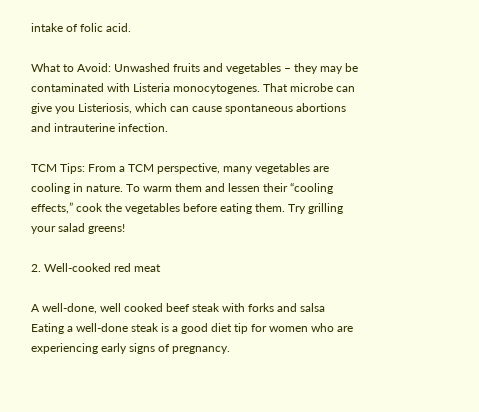intake of folic acid.

What to Avoid: Unwashed fruits and vegetables – they may be contaminated with Listeria monocytogenes. That microbe can give you Listeriosis, which can cause spontaneous abortions and intrauterine infection.

TCM Tips: From a TCM perspective, many vegetables are cooling in nature. To warm them and lessen their “cooling effects,” cook the vegetables before eating them. Try grilling your salad greens!

2. Well-cooked red meat

A well-done, well cooked beef steak with forks and salsa
Eating a well-done steak is a good diet tip for women who are experiencing early signs of pregnancy.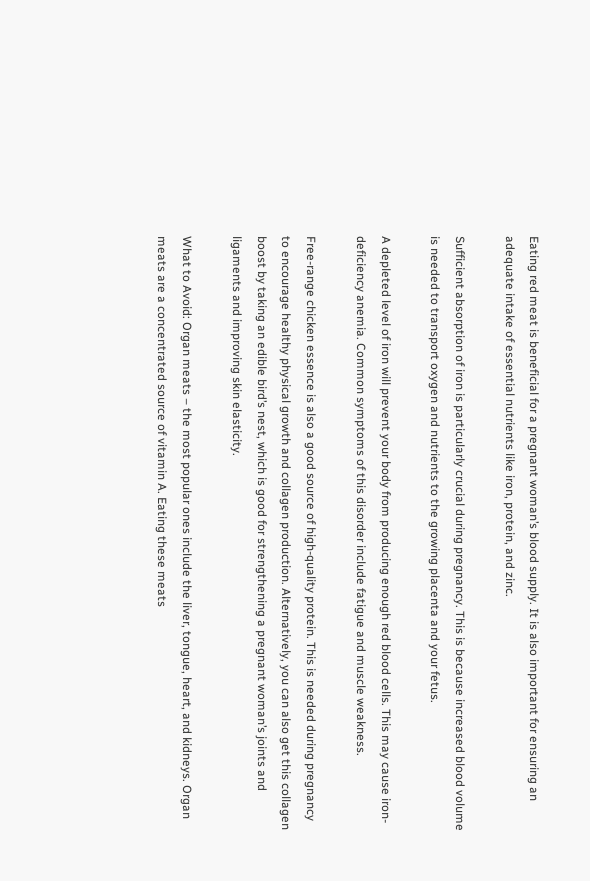Eating red meat is beneficial for a pregnant woman’s blood supply. It is also important for ensuring an adequate intake of essential nutrients like iron, protein, and zinc.

Sufficient absorption of iron is particularly crucial during pregnancy. This is because increased blood volume is needed to transport oxygen and nutrients to the growing placenta and your fetus.

A depleted level of iron will prevent your body from producing enough red blood cells. This may cause iron-deficiency anemia. Common symptoms of this disorder include fatigue and muscle weakness.

Free-range chicken essence is also a good source of high-quality protein. This is needed during pregnancy to encourage healthy physical growth and collagen production. Alternatively, you can also get this collagen boost by taking an edible bird’s nest, which is good for strengthening a pregnant woman’s joints and ligaments and improving skin elasticity.

What to Avoid: Organ meats – the most popular ones include the liver, tongue, heart, and kidneys. Organ meats are a concentrated source of vitamin A. Eating these meats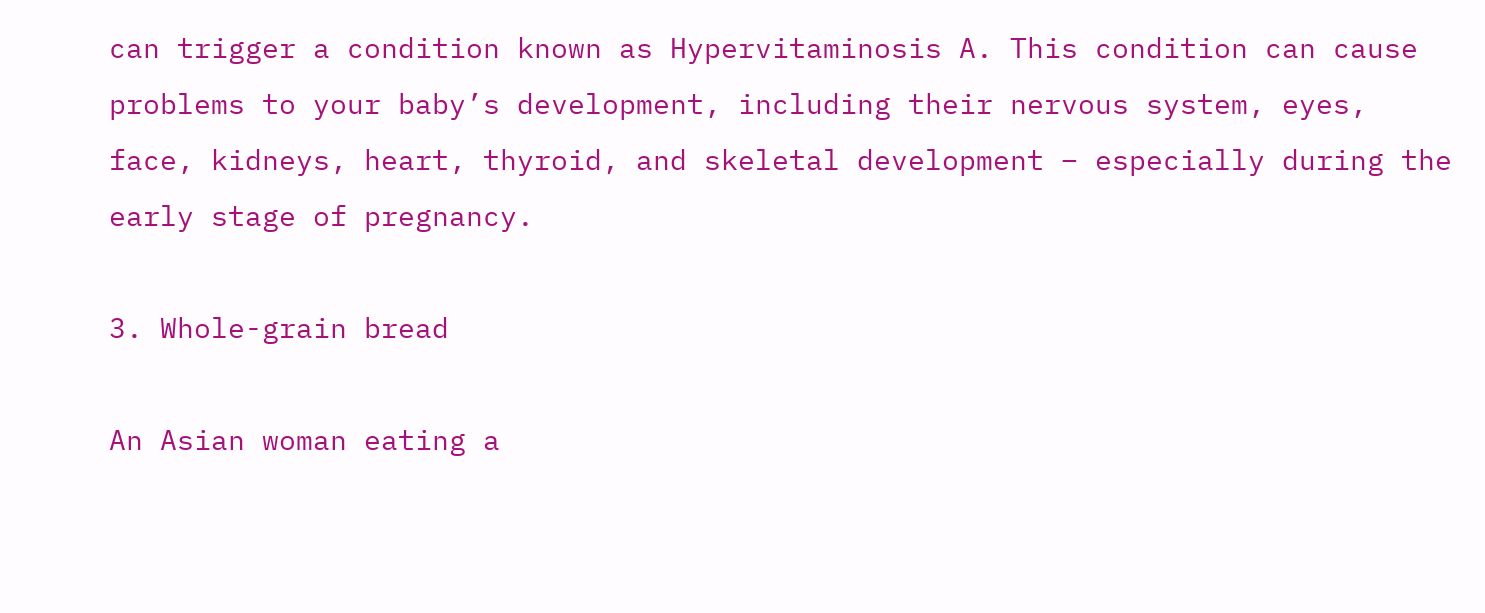can trigger a condition known as Hypervitaminosis A. This condition can cause problems to your baby’s development, including their nervous system, eyes, face, kidneys, heart, thyroid, and skeletal development – especially during the early stage of pregnancy.

3. Whole-grain bread

An Asian woman eating a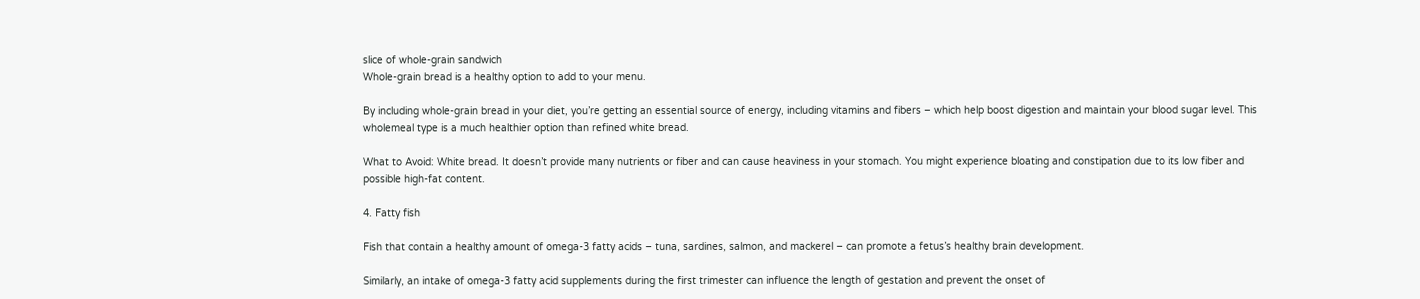slice of whole-grain sandwich
Whole-grain bread is a healthy option to add to your menu.

By including whole-grain bread in your diet, you’re getting an essential source of energy, including vitamins and fibers – which help boost digestion and maintain your blood sugar level. This wholemeal type is a much healthier option than refined white bread.

What to Avoid: White bread. It doesn’t provide many nutrients or fiber and can cause heaviness in your stomach. You might experience bloating and constipation due to its low fiber and possible high-fat content.

4. Fatty fish

Fish that contain a healthy amount of omega-3 fatty acids – tuna, sardines, salmon, and mackerel – can promote a fetus’s healthy brain development.

Similarly, an intake of omega-3 fatty acid supplements during the first trimester can influence the length of gestation and prevent the onset of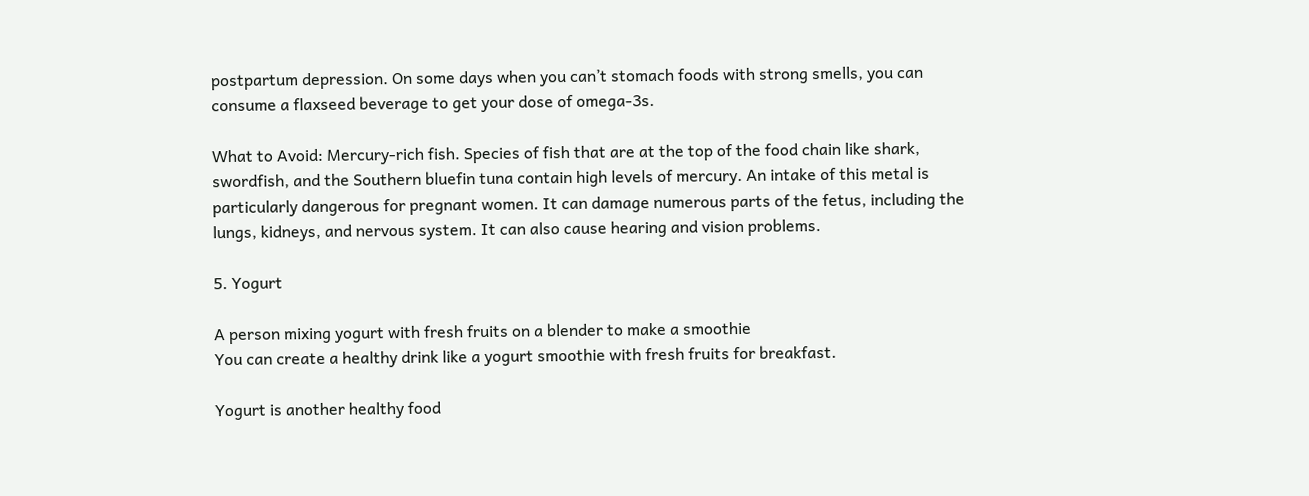postpartum depression. On some days when you can’t stomach foods with strong smells, you can consume a flaxseed beverage to get your dose of omega-3s.

What to Avoid: Mercury-rich fish. Species of fish that are at the top of the food chain like shark, swordfish, and the Southern bluefin tuna contain high levels of mercury. An intake of this metal is particularly dangerous for pregnant women. It can damage numerous parts of the fetus, including the lungs, kidneys, and nervous system. It can also cause hearing and vision problems.

5. Yogurt

A person mixing yogurt with fresh fruits on a blender to make a smoothie
You can create a healthy drink like a yogurt smoothie with fresh fruits for breakfast.

Yogurt is another healthy food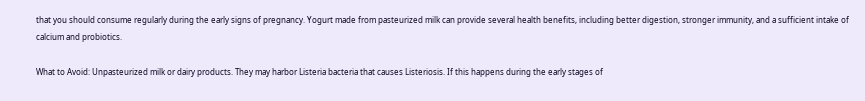that you should consume regularly during the early signs of pregnancy. Yogurt made from pasteurized milk can provide several health benefits, including better digestion, stronger immunity, and a sufficient intake of calcium and probiotics.

What to Avoid: Unpasteurized milk or dairy products. They may harbor Listeria bacteria that causes Listeriosis. If this happens during the early stages of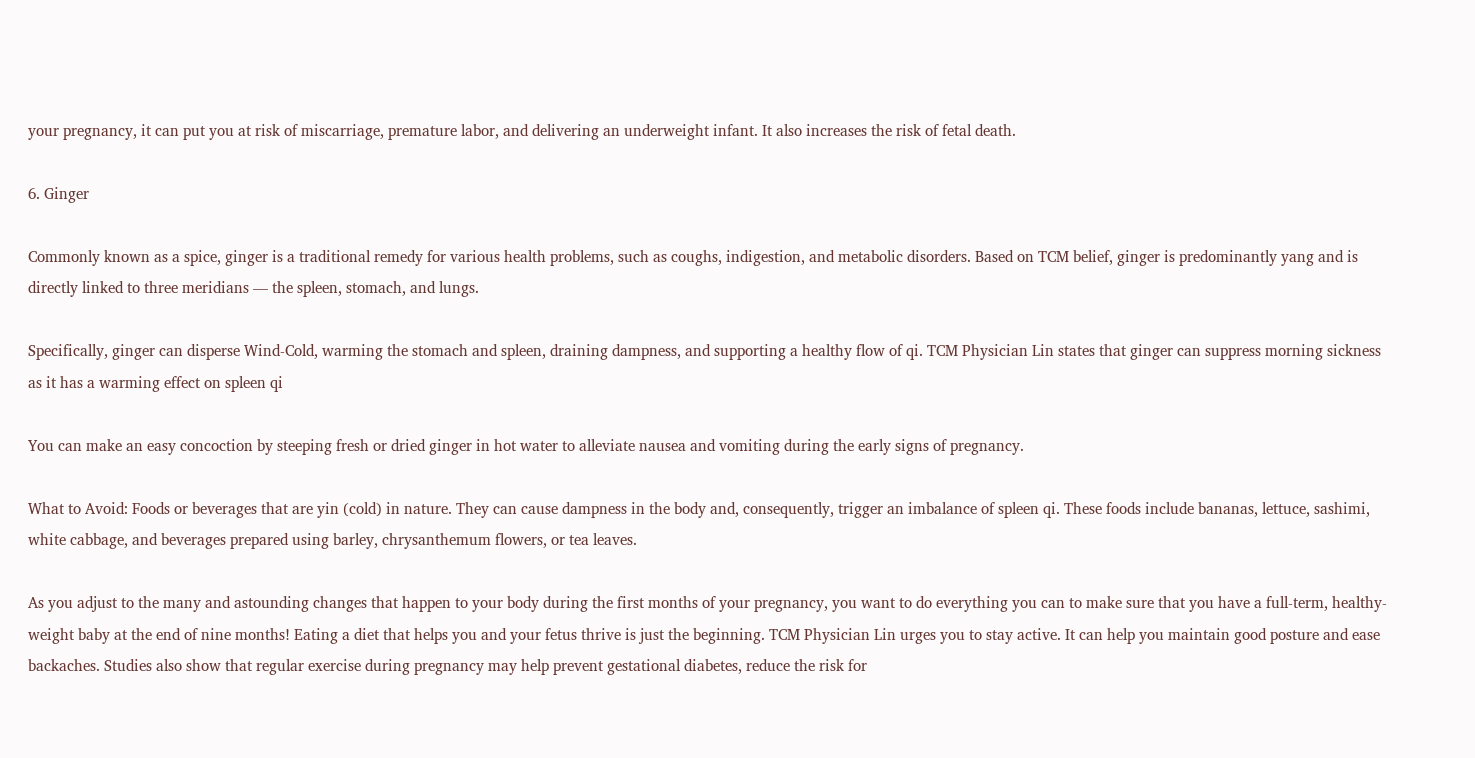your pregnancy, it can put you at risk of miscarriage, premature labor, and delivering an underweight infant. It also increases the risk of fetal death.

6. Ginger

Commonly known as a spice, ginger is a traditional remedy for various health problems, such as coughs, indigestion, and metabolic disorders. Based on TCM belief, ginger is predominantly yang and is directly linked to three meridians — the spleen, stomach, and lungs.

Specifically, ginger can disperse Wind-Cold, warming the stomach and spleen, draining dampness, and supporting a healthy flow of qi. TCM Physician Lin states that ginger can suppress morning sickness as it has a warming effect on spleen qi

You can make an easy concoction by steeping fresh or dried ginger in hot water to alleviate nausea and vomiting during the early signs of pregnancy.

What to Avoid: Foods or beverages that are yin (cold) in nature. They can cause dampness in the body and, consequently, trigger an imbalance of spleen qi. These foods include bananas, lettuce, sashimi, white cabbage, and beverages prepared using barley, chrysanthemum flowers, or tea leaves.

As you adjust to the many and astounding changes that happen to your body during the first months of your pregnancy, you want to do everything you can to make sure that you have a full-term, healthy-weight baby at the end of nine months! Eating a diet that helps you and your fetus thrive is just the beginning. TCM Physician Lin urges you to stay active. It can help you maintain good posture and ease backaches. Studies also show that regular exercise during pregnancy may help prevent gestational diabetes, reduce the risk for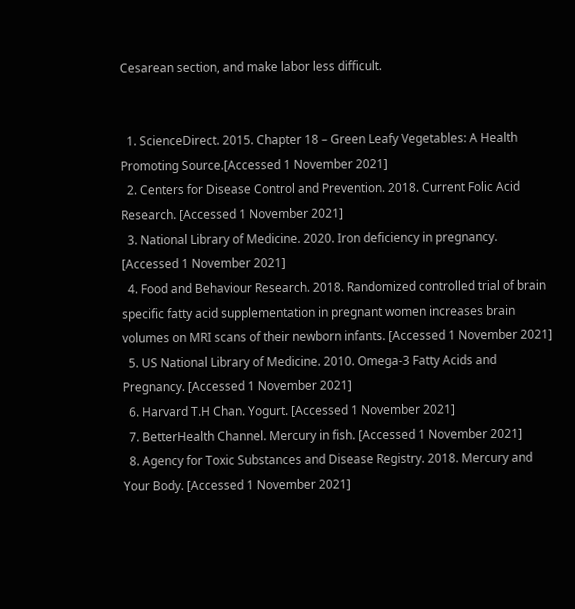Cesarean section, and make labor less difficult.


  1. ScienceDirect. 2015. Chapter 18 – Green Leafy Vegetables: A Health Promoting Source.[Accessed 1 November 2021]
  2. Centers for Disease Control and Prevention. 2018. Current Folic Acid Research. [Accessed 1 November 2021]
  3. National Library of Medicine. 2020. Iron deficiency in pregnancy. [Accessed 1 November 2021]
  4. Food and Behaviour Research. 2018. Randomized controlled trial of brain specific fatty acid supplementation in pregnant women increases brain volumes on MRI scans of their newborn infants. [Accessed 1 November 2021]
  5. US National Library of Medicine. 2010. Omega-3 Fatty Acids and Pregnancy. [Accessed 1 November 2021]
  6. Harvard T.H Chan. Yogurt. [Accessed 1 November 2021]
  7. BetterHealth Channel. Mercury in fish. [Accessed 1 November 2021]
  8. Agency for Toxic Substances and Disease Registry. 2018. Mercury and Your Body. [Accessed 1 November 2021]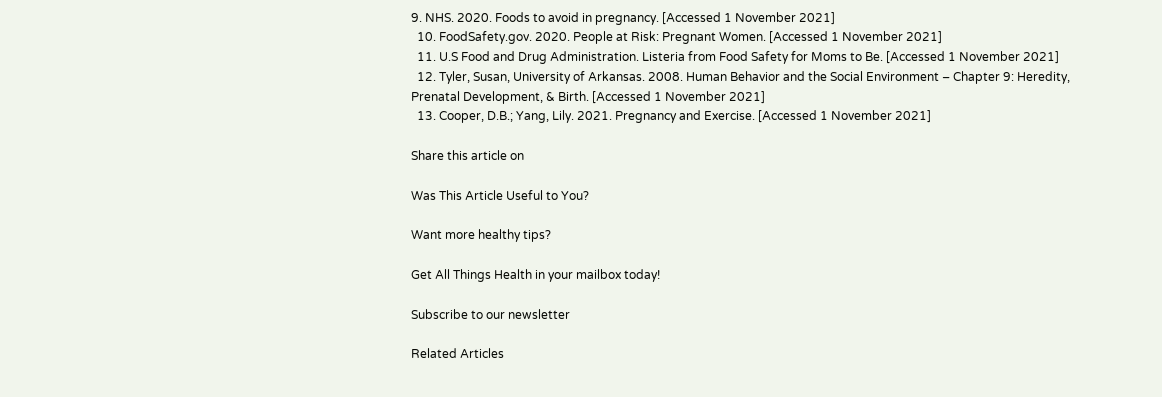9. NHS. 2020. Foods to avoid in pregnancy. [Accessed 1 November 2021]
  10. FoodSafety.gov. 2020. People at Risk: Pregnant Women. [Accessed 1 November 2021]
  11. U.S Food and Drug Administration. Listeria from Food Safety for Moms to Be. [Accessed 1 November 2021]
  12. Tyler, Susan, University of Arkansas. 2008. Human Behavior and the Social Environment – Chapter 9: Heredity, Prenatal Development, & Birth. [Accessed 1 November 2021]
  13. Cooper, D.B.; Yang, Lily. 2021. Pregnancy and Exercise. [Accessed 1 November 2021]

Share this article on

Was This Article Useful to You?

Want more healthy tips?

Get All Things Health in your mailbox today!

Subscribe to our newsletter

Related Articles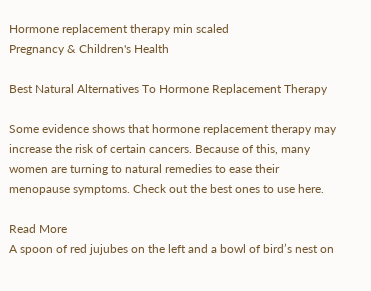Hormone replacement therapy min scaled
Pregnancy & Children's Health

Best Natural Alternatives To Hormone Replacement Therapy

Some evidence shows that hormone replacement therapy may increase the risk of certain cancers. Because of this, many women are turning to natural remedies to ease their menopause symptoms. Check out the best ones to use here.

Read More
A spoon of red jujubes on the left and a bowl of bird’s nest on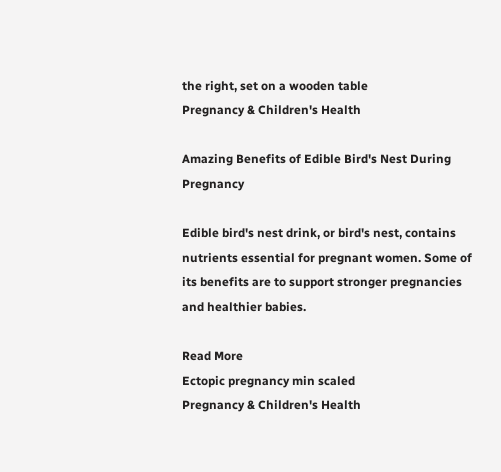the right, set on a wooden table
Pregnancy & Children's Health

Amazing Benefits of Edible Bird's Nest During Pregnancy

Edible bird's nest drink, or bird's nest, contains nutrients essential for pregnant women. Some of its benefits are to support stronger pregnancies and healthier babies.

Read More
Ectopic pregnancy min scaled
Pregnancy & Children's Health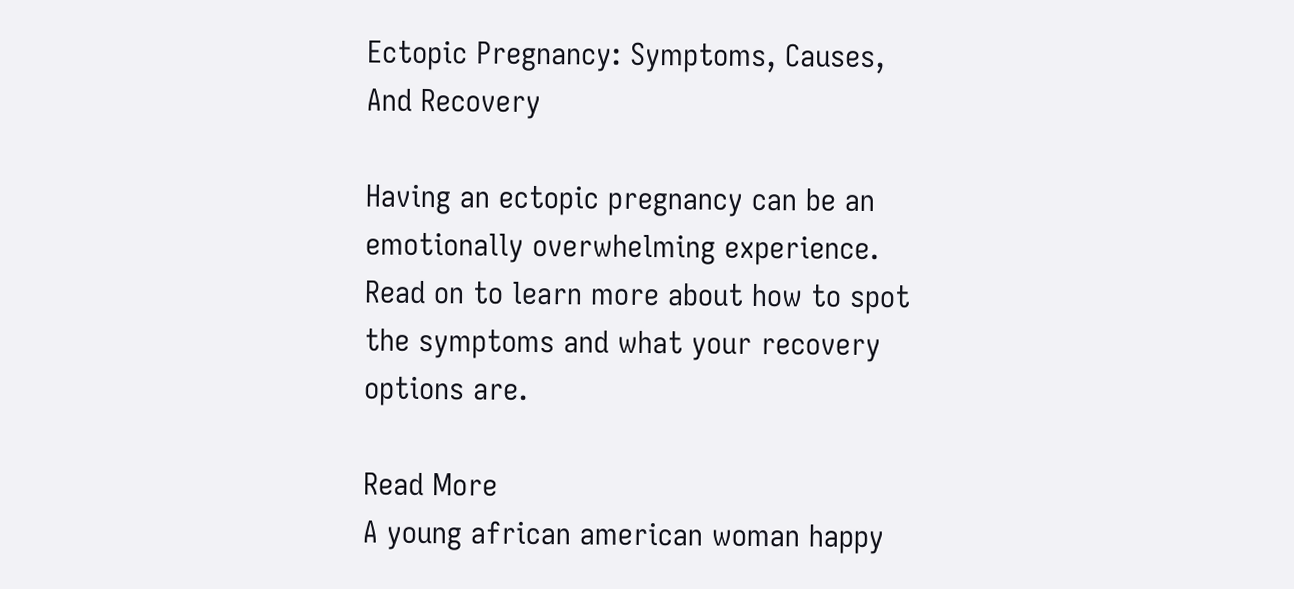Ectopic Pregnancy: Symptoms, Causes, And Recovery

Having an ectopic pregnancy can be an emotionally overwhelming experience. Read on to learn more about how to spot the symptoms and what your recovery options are.

Read More
A young african american woman happy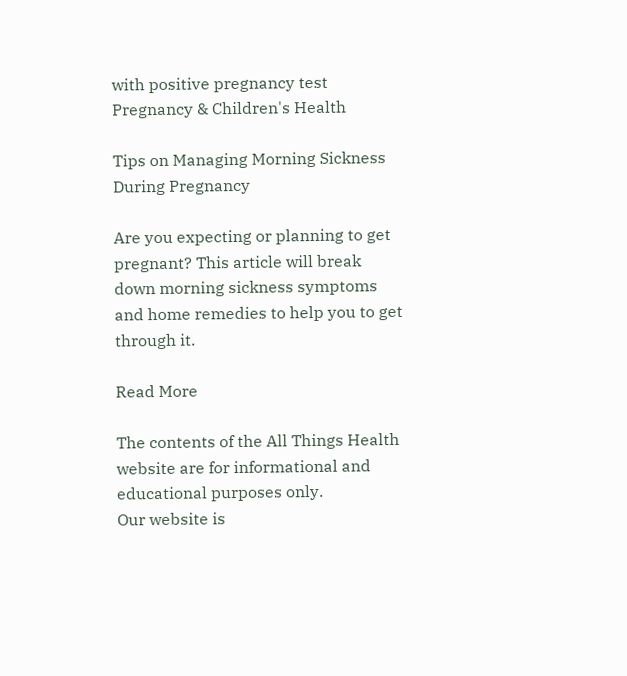with positive pregnancy test
Pregnancy & Children's Health

Tips on Managing Morning Sickness During Pregnancy

Are you expecting or planning to get pregnant? This article will break down morning sickness symptoms and home remedies to help you to get through it.

Read More

The contents of the All Things Health website are for informational and educational purposes only.
Our website is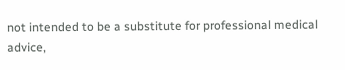not intended to be a substitute for professional medical advice,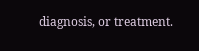diagnosis, or treatment.